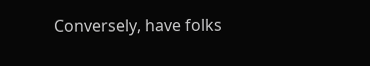Conversely, have folks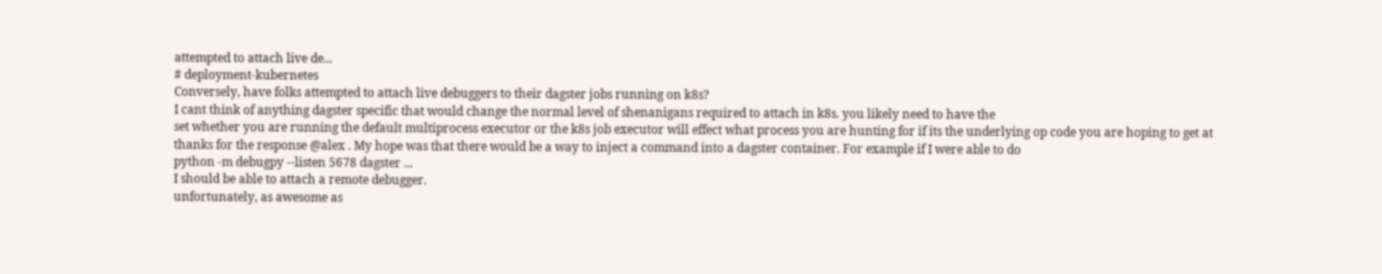attempted to attach live de...
# deployment-kubernetes
Conversely, have folks attempted to attach live debuggers to their dagster jobs running on k8s?
I cant think of anything dagster specific that would change the normal level of shenanigans required to attach in k8s. you likely need to have the
set whether you are running the default multiprocess executor or the k8s job executor will effect what process you are hunting for if its the underlying op code you are hoping to get at
thanks for the response @alex . My hope was that there would be a way to inject a command into a dagster container. For example if I were able to do
python -m debugpy --listen 5678 dagster ...
I should be able to attach a remote debugger.
unfortunately, as awesome as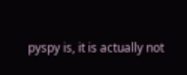pyspy is, it is actually not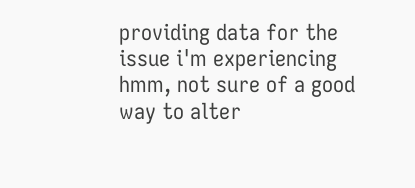providing data for the issue i'm experiencing
hmm, not sure of a good way to alter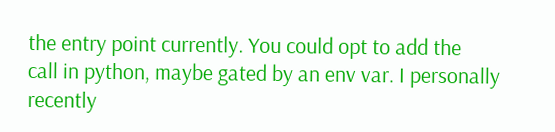the entry point currently. You could opt to add the
call in python, maybe gated by an env var. I personally recently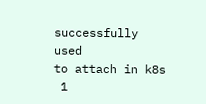successfully used
to attach in k8s
 1